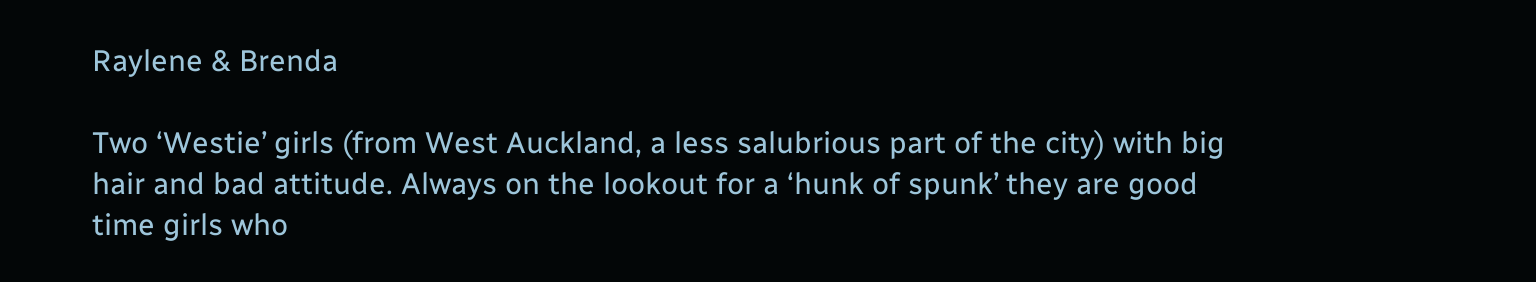Raylene & Brenda

Two ‘Westie’ girls (from West Auckland, a less salubrious part of the city) with big hair and bad attitude. Always on the lookout for a ‘hunk of spunk’ they are good time girls who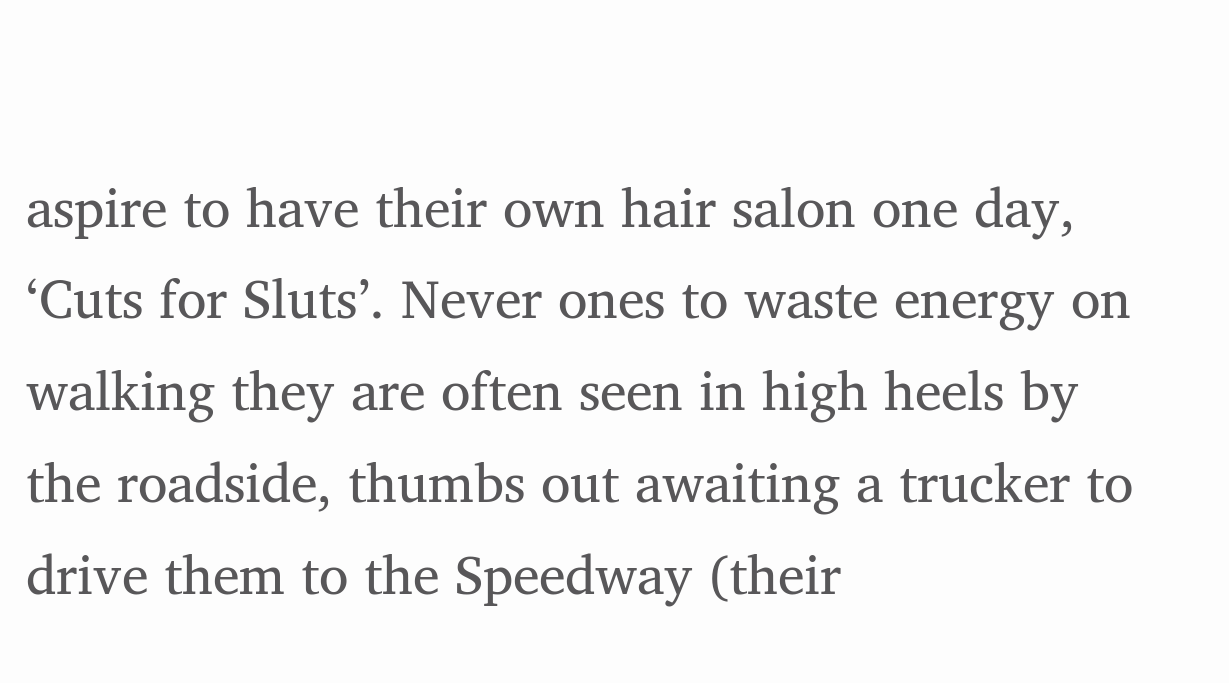aspire to have their own hair salon one day, ‘Cuts for Sluts’. Never ones to waste energy on walking they are often seen in high heels by the roadside, thumbs out awaiting a trucker to drive them to the Speedway (their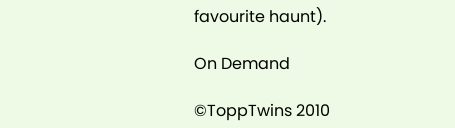favourite haunt).

On Demand

©ToppTwins 2010